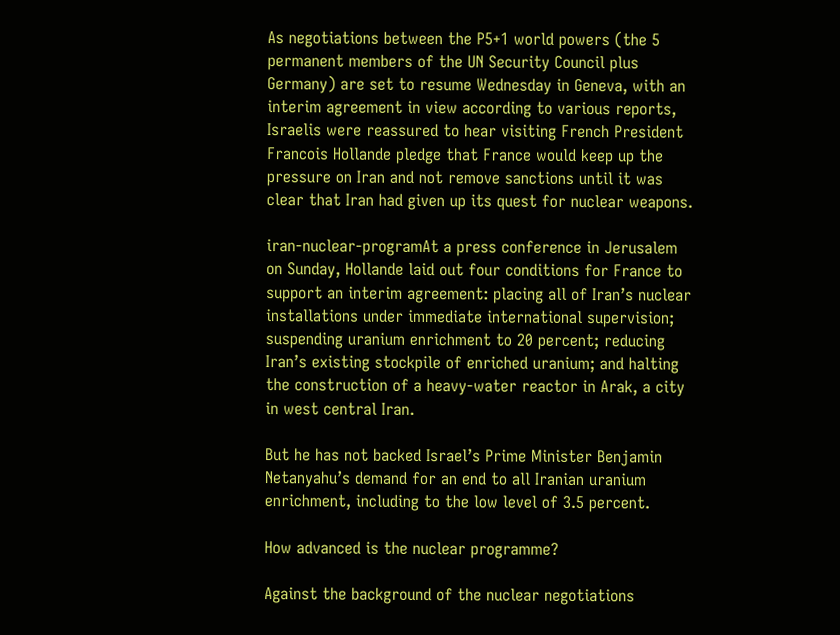As negotiations between the P5+1 world powers (the 5 permanent members of the UN Security Council plus Germany) are set to resume Wednesday in Geneva, with an interim agreement in view according to various reports, Israelis were reassured to hear visiting French President Francois Hollande pledge that France would keep up the pressure on Iran and not remove sanctions until it was clear that Iran had given up its quest for nuclear weapons.

iran-nuclear-programAt a press conference in Jerusalem on Sunday, Hollande laid out four conditions for France to support an interim agreement: placing all of Iran’s nuclear installations under immediate international supervision; suspending uranium enrichment to 20 percent; reducing Iran’s existing stockpile of enriched uranium; and halting the construction of a heavy-water reactor in Arak, a city in west central Iran.

But he has not backed Israel’s Prime Minister Benjamin Netanyahu’s demand for an end to all Iranian uranium enrichment, including to the low level of 3.5 percent.

How advanced is the nuclear programme?

Against the background of the nuclear negotiations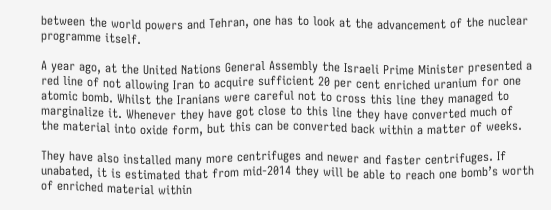between the world powers and Tehran, one has to look at the advancement of the nuclear programme itself.

A year ago, at the United Nations General Assembly the Israeli Prime Minister presented a red line of not allowing Iran to acquire sufficient 20 per cent enriched uranium for one atomic bomb. Whilst the Iranians were careful not to cross this line they managed to marginalize it. Whenever they have got close to this line they have converted much of the material into oxide form, but this can be converted back within a matter of weeks.

They have also installed many more centrifuges and newer and faster centrifuges. If unabated, it is estimated that from mid-2014 they will be able to reach one bomb’s worth of enriched material within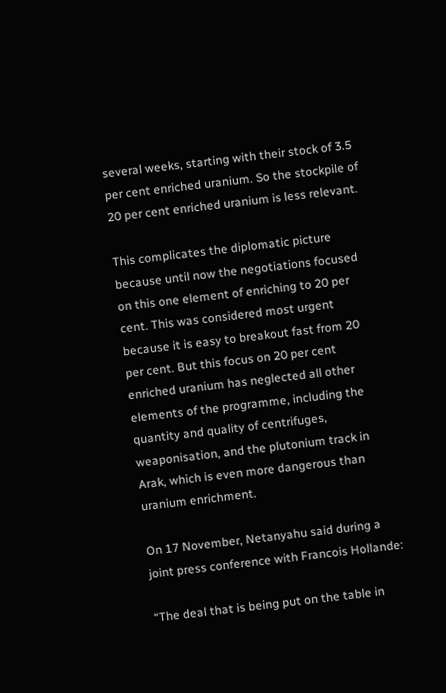several weeks, starting with their stock of 3.5 per cent enriched uranium. So the stockpile of 20 per cent enriched uranium is less relevant.

This complicates the diplomatic picture because until now the negotiations focused on this one element of enriching to 20 per cent. This was considered most urgent because it is easy to breakout fast from 20 per cent. But this focus on 20 per cent enriched uranium has neglected all other elements of the programme, including the quantity and quality of centrifuges, weaponisation, and the plutonium track in Arak, which is even more dangerous than uranium enrichment.

On 17 November, Netanyahu said during a joint press conference with Francois Hollande:

“The deal that is being put on the table in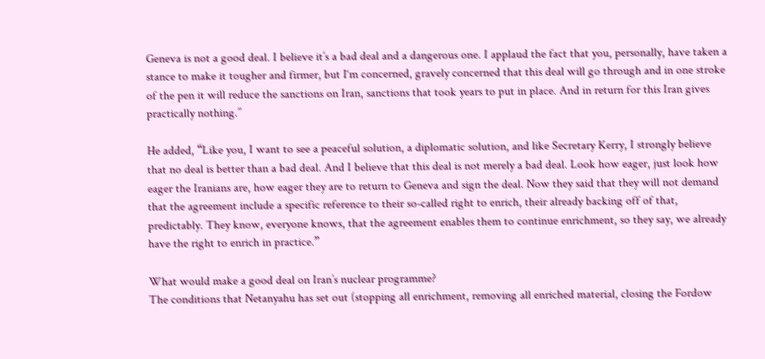Geneva is not a good deal. I believe it’s a bad deal and a dangerous one. I applaud the fact that you, personally, have taken a stance to make it tougher and firmer, but I‘m concerned, gravely concerned that this deal will go through and in one stroke of the pen it will reduce the sanctions on Iran, sanctions that took years to put in place. And in return for this Iran gives practically nothing.’’

He added, “Like you, I want to see a peaceful solution, a diplomatic solution, and like Secretary Kerry, I strongly believe that no deal is better than a bad deal. And I believe that this deal is not merely a bad deal. Look how eager, just look how eager the Iranians are, how eager they are to return to Geneva and sign the deal. Now they said that they will not demand that the agreement include a specific reference to their so-called right to enrich, their already backing off of that, predictably. They know, everyone knows, that the agreement enables them to continue enrichment, so they say, we already have the right to enrich in practice.”

What would make a good deal on Iran’s nuclear programme?
The conditions that Netanyahu has set out (stopping all enrichment, removing all enriched material, closing the Fordow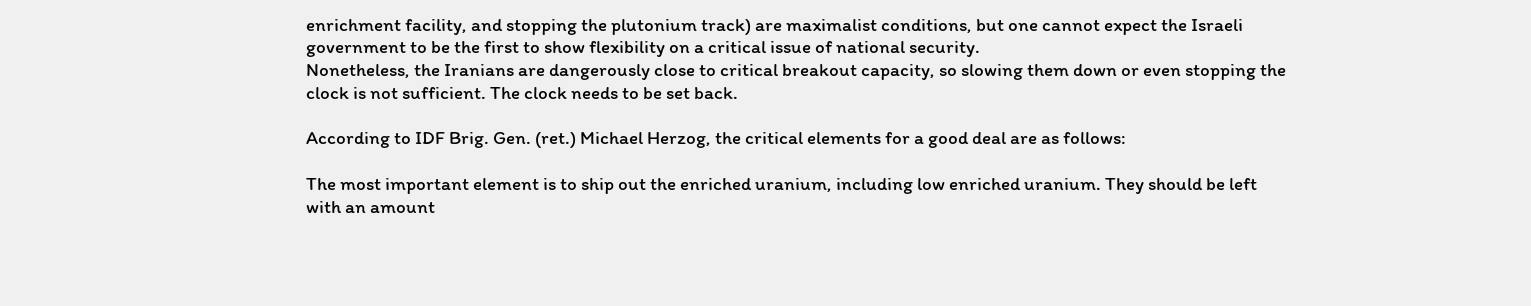enrichment facility, and stopping the plutonium track) are maximalist conditions, but one cannot expect the Israeli government to be the first to show flexibility on a critical issue of national security.
Nonetheless, the Iranians are dangerously close to critical breakout capacity, so slowing them down or even stopping the clock is not sufficient. The clock needs to be set back.

According to IDF Brig. Gen. (ret.) Michael Herzog, the critical elements for a good deal are as follows:

The most important element is to ship out the enriched uranium, including low enriched uranium. They should be left with an amount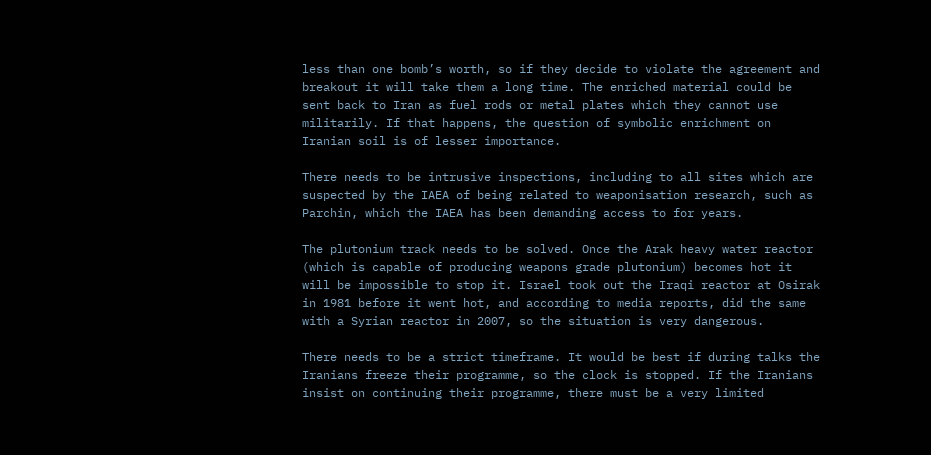less than one bomb’s worth, so if they decide to violate the agreement and breakout it will take them a long time. The enriched material could be sent back to Iran as fuel rods or metal plates which they cannot use militarily. If that happens, the question of symbolic enrichment on Iranian soil is of lesser importance.

There needs to be intrusive inspections, including to all sites which are suspected by the IAEA of being related to weaponisation research, such as Parchin, which the IAEA has been demanding access to for years.

The plutonium track needs to be solved. Once the Arak heavy water reactor (which is capable of producing weapons grade plutonium) becomes hot it will be impossible to stop it. Israel took out the Iraqi reactor at Osirak in 1981 before it went hot, and according to media reports, did the same with a Syrian reactor in 2007, so the situation is very dangerous.

There needs to be a strict timeframe. It would be best if during talks the Iranians freeze their programme, so the clock is stopped. If the Iranians insist on continuing their programme, there must be a very limited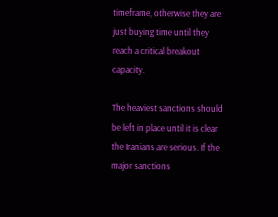timeframe, otherwise they are just buying time until they reach a critical breakout capacity.

The heaviest sanctions should be left in place until it is clear the Iranians are serious. If the major sanctions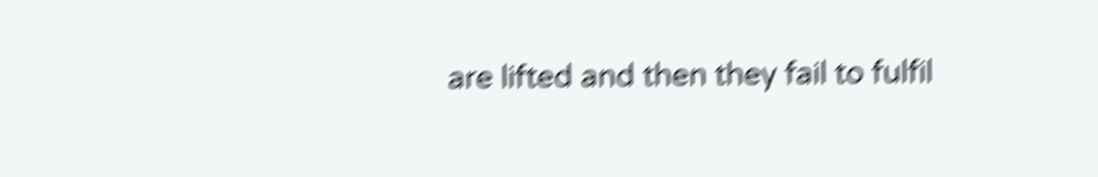are lifted and then they fail to fulfil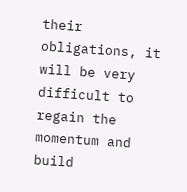their obligations, it will be very difficult to regain the momentum and build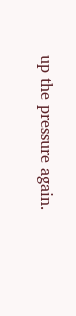up the pressure again.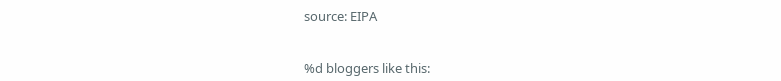source: EIPA


%d bloggers like this: